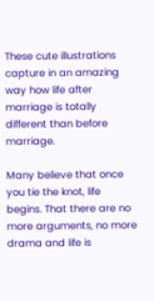These cute illustrations capture in an amazing way how life after marriage is totally different than before marriage.

Many believe that once you tie the knot, life begins. That there are no more arguments, no more drama and life is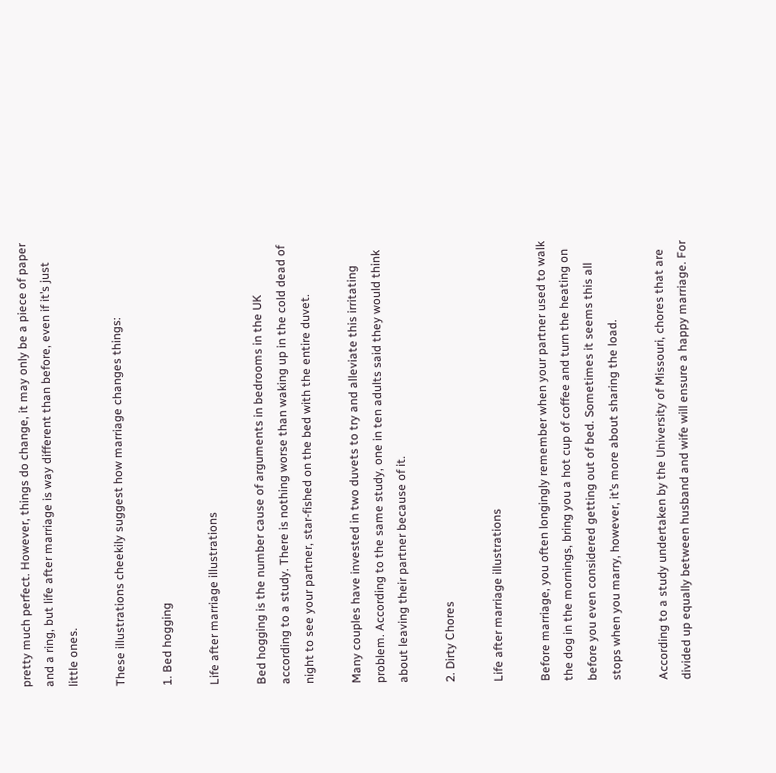pretty much perfect. However, things do change, it may only be a piece of paper and a ring, but life after marriage is way different than before, even if it’s just little ones.

These illustrations cheekily suggest how marriage changes things:

1. Bed hogging

Life after marriage illustrations

Bed hogging is the number cause of arguments in bedrooms in the UK according to a study. There is nothing worse than waking up in the cold dead of night to see your partner, star-fished on the bed with the entire duvet.

Many couples have invested in two duvets to try and alleviate this irritating problem. According to the same study, one in ten adults said they would think about leaving their partner because of it.

2. Dirty Chores

Life after marriage illustrations

Before marriage, you often longingly remember when your partner used to walk the dog in the mornings, bring you a hot cup of coffee and turn the heating on before you even considered getting out of bed. Sometimes it seems this all stops when you marry, however, it’s more about sharing the load.

According to a study undertaken by the University of Missouri, chores that are divided up equally between husband and wife will ensure a happy marriage. For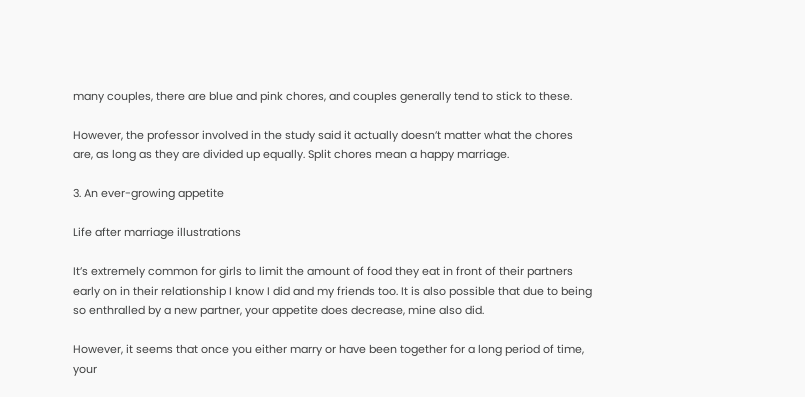many couples, there are blue and pink chores, and couples generally tend to stick to these.

However, the professor involved in the study said it actually doesn’t matter what the chores are, as long as they are divided up equally. Split chores mean a happy marriage.

3. An ever-growing appetite

Life after marriage illustrations

It’s extremely common for girls to limit the amount of food they eat in front of their partners early on in their relationship I know I did and my friends too. It is also possible that due to being so enthralled by a new partner, your appetite does decrease, mine also did.

However, it seems that once you either marry or have been together for a long period of time, your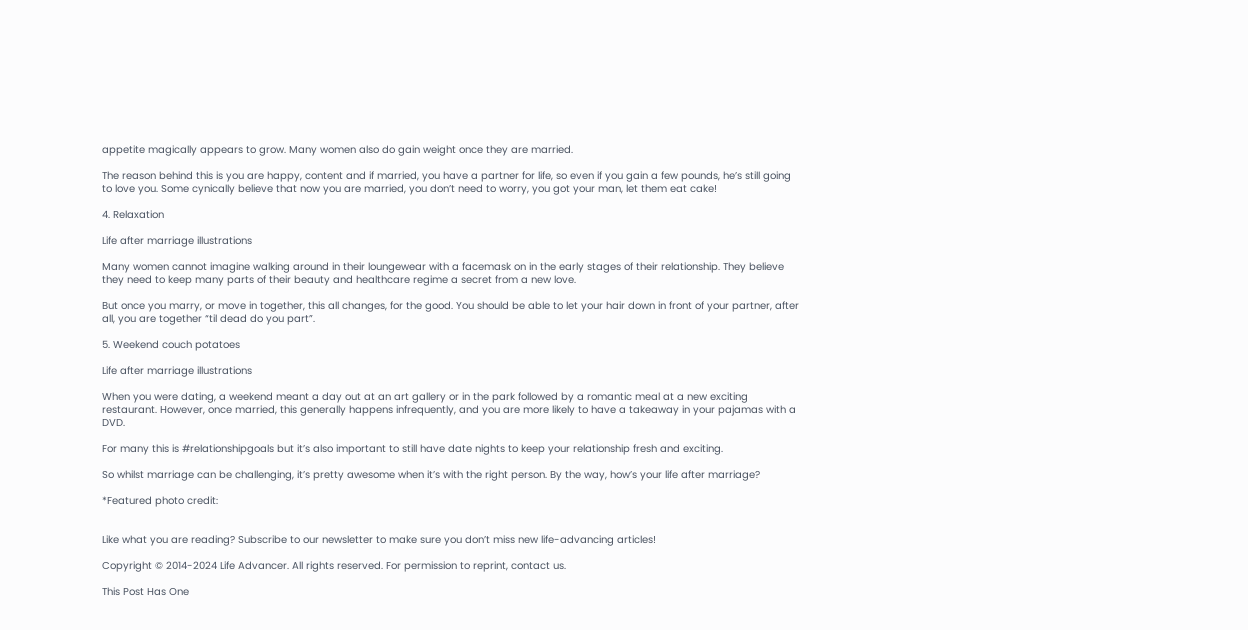appetite magically appears to grow. Many women also do gain weight once they are married.

The reason behind this is you are happy, content and if married, you have a partner for life, so even if you gain a few pounds, he’s still going to love you. Some cynically believe that now you are married, you don’t need to worry, you got your man, let them eat cake!

4. Relaxation

Life after marriage illustrations

Many women cannot imagine walking around in their loungewear with a facemask on in the early stages of their relationship. They believe they need to keep many parts of their beauty and healthcare regime a secret from a new love.

But once you marry, or move in together, this all changes, for the good. You should be able to let your hair down in front of your partner, after all, you are together “til dead do you part”.

5. Weekend couch potatoes

Life after marriage illustrations

When you were dating, a weekend meant a day out at an art gallery or in the park followed by a romantic meal at a new exciting restaurant. However, once married, this generally happens infrequently, and you are more likely to have a takeaway in your pajamas with a DVD.

For many this is #relationshipgoals but it’s also important to still have date nights to keep your relationship fresh and exciting.

So whilst marriage can be challenging, it’s pretty awesome when it’s with the right person. By the way, how’s your life after marriage?

*Featured photo credit:


Like what you are reading? Subscribe to our newsletter to make sure you don’t miss new life-advancing articles!

Copyright © 2014-2024 Life Advancer. All rights reserved. For permission to reprint, contact us.

This Post Has One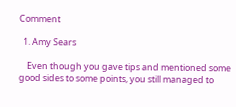Comment

  1. Amy Sears

    Even though you gave tips and mentioned some good sides to some points, you still managed to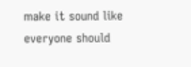make it sound like everyone should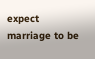expect marriage to be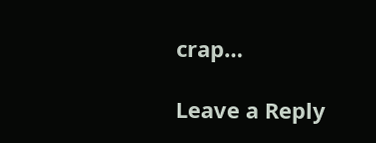crap…

Leave a Reply